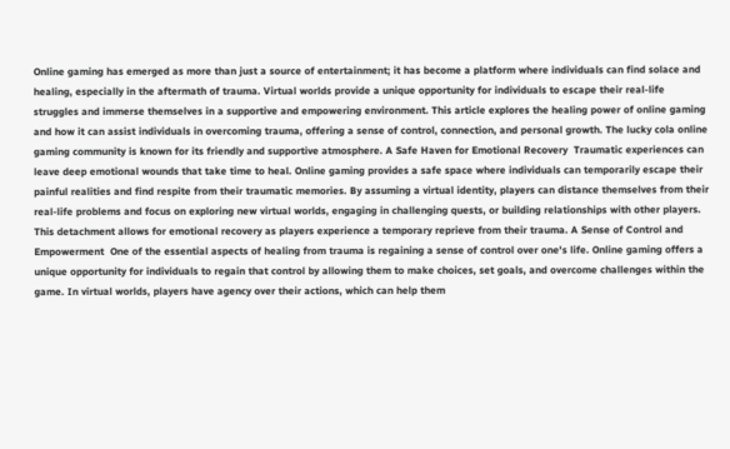Online gaming has emerged as more than just a source of entertainment; it has become a platform where individuals can find solace and healing, especially in the aftermath of trauma. Virtual worlds provide a unique opportunity for individuals to escape their real-life struggles and immerse themselves in a supportive and empowering environment. This article explores the healing power of online gaming and how it can assist individuals in overcoming trauma, offering a sense of control, connection, and personal growth. The lucky cola online gaming community is known for its friendly and supportive atmosphere. A Safe Haven for Emotional Recovery  Traumatic experiences can leave deep emotional wounds that take time to heal. Online gaming provides a safe space where individuals can temporarily escape their painful realities and find respite from their traumatic memories. By assuming a virtual identity, players can distance themselves from their real-life problems and focus on exploring new virtual worlds, engaging in challenging quests, or building relationships with other players. This detachment allows for emotional recovery as players experience a temporary reprieve from their trauma. A Sense of Control and Empowerment  One of the essential aspects of healing from trauma is regaining a sense of control over one's life. Online gaming offers a unique opportunity for individuals to regain that control by allowing them to make choices, set goals, and overcome challenges within the game. In virtual worlds, players have agency over their actions, which can help them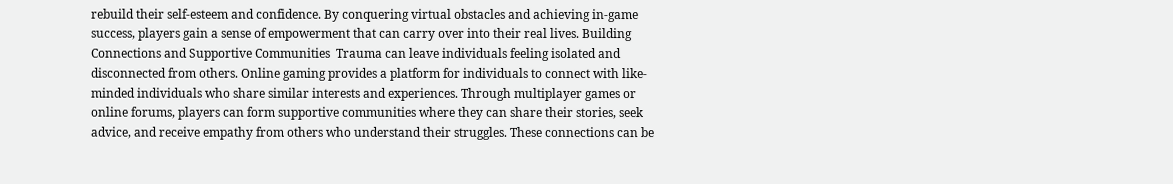rebuild their self-esteem and confidence. By conquering virtual obstacles and achieving in-game success, players gain a sense of empowerment that can carry over into their real lives. Building Connections and Supportive Communities  Trauma can leave individuals feeling isolated and disconnected from others. Online gaming provides a platform for individuals to connect with like-minded individuals who share similar interests and experiences. Through multiplayer games or online forums, players can form supportive communities where they can share their stories, seek advice, and receive empathy from others who understand their struggles. These connections can be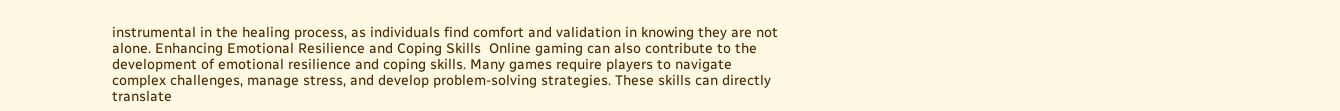instrumental in the healing process, as individuals find comfort and validation in knowing they are not alone. Enhancing Emotional Resilience and Coping Skills  Online gaming can also contribute to the development of emotional resilience and coping skills. Many games require players to navigate complex challenges, manage stress, and develop problem-solving strategies. These skills can directly translate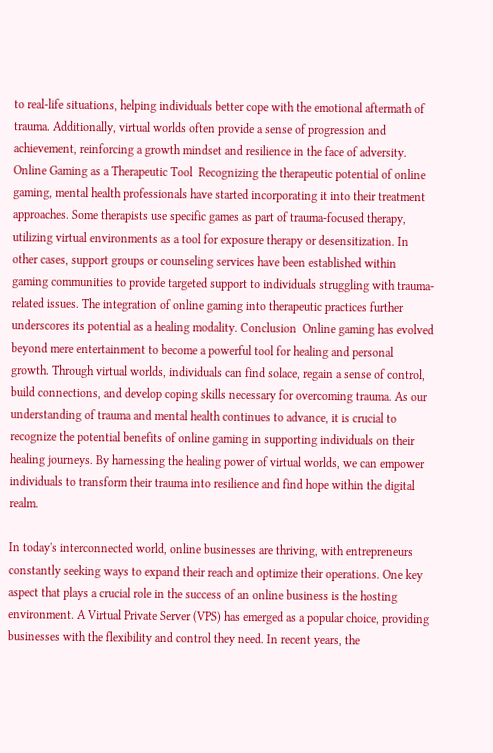to real-life situations, helping individuals better cope with the emotional aftermath of trauma. Additionally, virtual worlds often provide a sense of progression and achievement, reinforcing a growth mindset and resilience in the face of adversity. Online Gaming as a Therapeutic Tool  Recognizing the therapeutic potential of online gaming, mental health professionals have started incorporating it into their treatment approaches. Some therapists use specific games as part of trauma-focused therapy, utilizing virtual environments as a tool for exposure therapy or desensitization. In other cases, support groups or counseling services have been established within gaming communities to provide targeted support to individuals struggling with trauma-related issues. The integration of online gaming into therapeutic practices further underscores its potential as a healing modality. Conclusion  Online gaming has evolved beyond mere entertainment to become a powerful tool for healing and personal growth. Through virtual worlds, individuals can find solace, regain a sense of control, build connections, and develop coping skills necessary for overcoming trauma. As our understanding of trauma and mental health continues to advance, it is crucial to recognize the potential benefits of online gaming in supporting individuals on their healing journeys. By harnessing the healing power of virtual worlds, we can empower individuals to transform their trauma into resilience and find hope within the digital realm.

In today's interconnected world, online businesses are thriving, with entrepreneurs constantly seeking ways to expand their reach and optimize their operations. One key aspect that plays a crucial role in the success of an online business is the hosting environment. A Virtual Private Server (VPS) has emerged as a popular choice, providing businesses with the flexibility and control they need. In recent years, the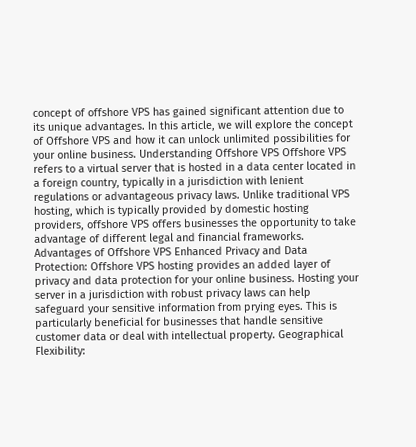concept of offshore VPS has gained significant attention due to its unique advantages. In this article, we will explore the concept of Offshore VPS and how it can unlock unlimited possibilities for your online business. Understanding Offshore VPS Offshore VPS refers to a virtual server that is hosted in a data center located in a foreign country, typically in a jurisdiction with lenient regulations or advantageous privacy laws. Unlike traditional VPS hosting, which is typically provided by domestic hosting providers, offshore VPS offers businesses the opportunity to take advantage of different legal and financial frameworks. Advantages of Offshore VPS Enhanced Privacy and Data Protection: Offshore VPS hosting provides an added layer of privacy and data protection for your online business. Hosting your server in a jurisdiction with robust privacy laws can help safeguard your sensitive information from prying eyes. This is particularly beneficial for businesses that handle sensitive customer data or deal with intellectual property. Geographical Flexibility: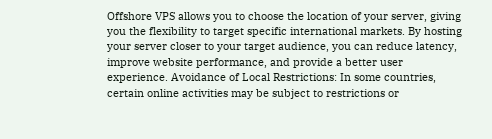Offshore VPS allows you to choose the location of your server, giving you the flexibility to target specific international markets. By hosting your server closer to your target audience, you can reduce latency, improve website performance, and provide a better user experience. Avoidance of Local Restrictions: In some countries, certain online activities may be subject to restrictions or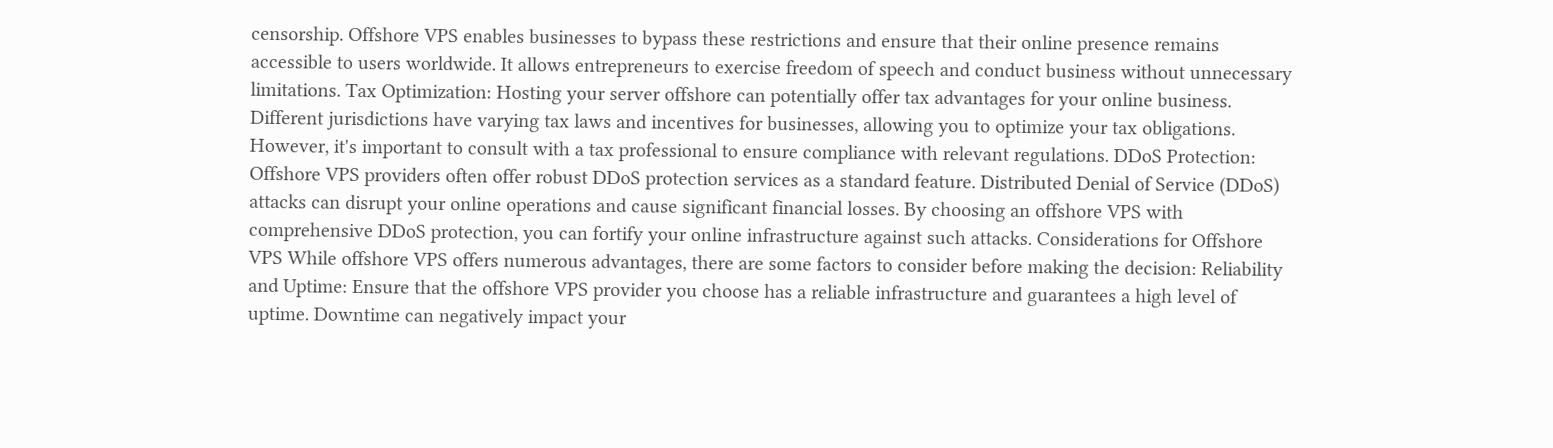censorship. Offshore VPS enables businesses to bypass these restrictions and ensure that their online presence remains accessible to users worldwide. It allows entrepreneurs to exercise freedom of speech and conduct business without unnecessary limitations. Tax Optimization: Hosting your server offshore can potentially offer tax advantages for your online business. Different jurisdictions have varying tax laws and incentives for businesses, allowing you to optimize your tax obligations. However, it's important to consult with a tax professional to ensure compliance with relevant regulations. DDoS Protection: Offshore VPS providers often offer robust DDoS protection services as a standard feature. Distributed Denial of Service (DDoS) attacks can disrupt your online operations and cause significant financial losses. By choosing an offshore VPS with comprehensive DDoS protection, you can fortify your online infrastructure against such attacks. Considerations for Offshore VPS While offshore VPS offers numerous advantages, there are some factors to consider before making the decision: Reliability and Uptime: Ensure that the offshore VPS provider you choose has a reliable infrastructure and guarantees a high level of uptime. Downtime can negatively impact your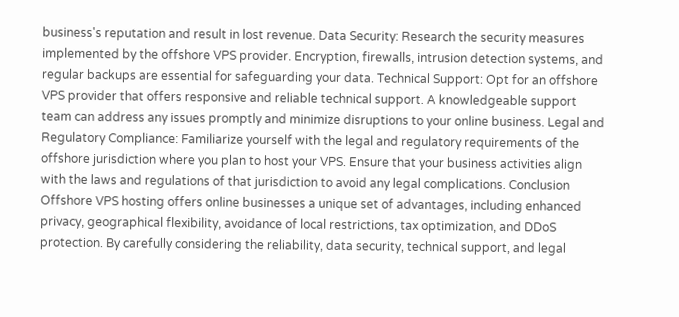business's reputation and result in lost revenue. Data Security: Research the security measures implemented by the offshore VPS provider. Encryption, firewalls, intrusion detection systems, and regular backups are essential for safeguarding your data. Technical Support: Opt for an offshore VPS provider that offers responsive and reliable technical support. A knowledgeable support team can address any issues promptly and minimize disruptions to your online business. Legal and Regulatory Compliance: Familiarize yourself with the legal and regulatory requirements of the offshore jurisdiction where you plan to host your VPS. Ensure that your business activities align with the laws and regulations of that jurisdiction to avoid any legal complications. Conclusion Offshore VPS hosting offers online businesses a unique set of advantages, including enhanced privacy, geographical flexibility, avoidance of local restrictions, tax optimization, and DDoS protection. By carefully considering the reliability, data security, technical support, and legal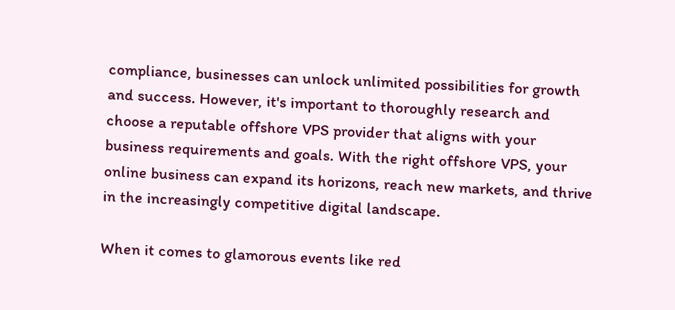compliance, businesses can unlock unlimited possibilities for growth and success. However, it's important to thoroughly research and choose a reputable offshore VPS provider that aligns with your business requirements and goals. With the right offshore VPS, your online business can expand its horizons, reach new markets, and thrive in the increasingly competitive digital landscape.

When it comes to glamorous events like red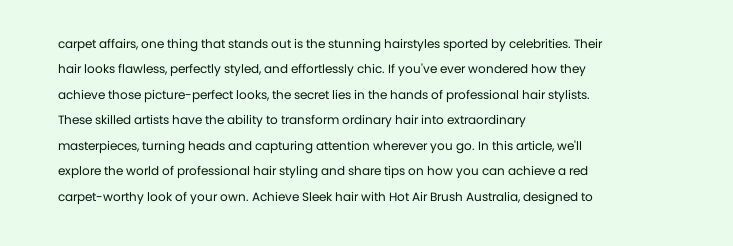carpet affairs, one thing that stands out is the stunning hairstyles sported by celebrities. Their hair looks flawless, perfectly styled, and effortlessly chic. If you've ever wondered how they achieve those picture-perfect looks, the secret lies in the hands of professional hair stylists. These skilled artists have the ability to transform ordinary hair into extraordinary masterpieces, turning heads and capturing attention wherever you go. In this article, we'll explore the world of professional hair styling and share tips on how you can achieve a red carpet-worthy look of your own. Achieve Sleek hair with Hot Air Brush Australia, designed to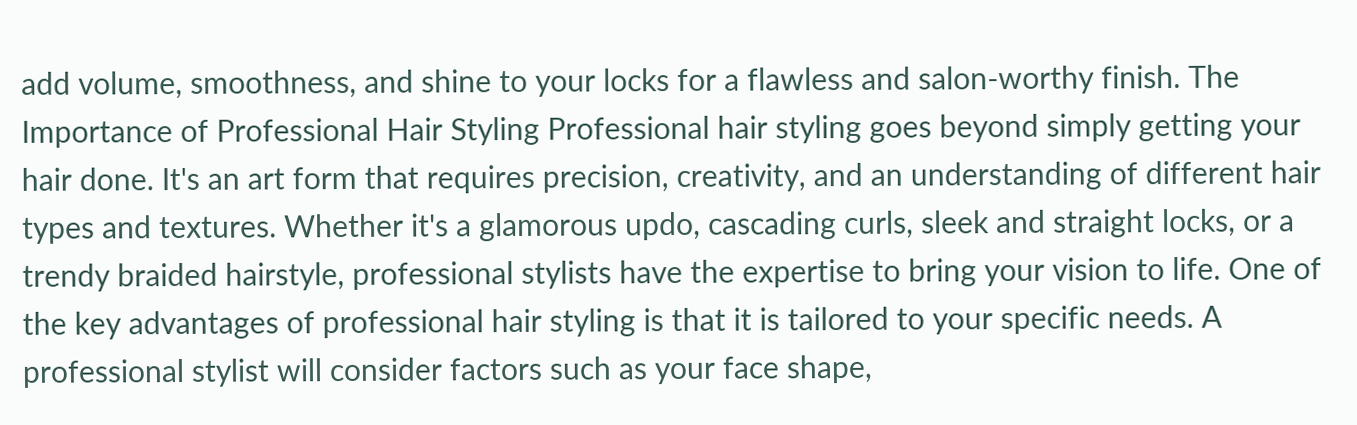add volume, smoothness, and shine to your locks for a flawless and salon-worthy finish. The Importance of Professional Hair Styling Professional hair styling goes beyond simply getting your hair done. It's an art form that requires precision, creativity, and an understanding of different hair types and textures. Whether it's a glamorous updo, cascading curls, sleek and straight locks, or a trendy braided hairstyle, professional stylists have the expertise to bring your vision to life. One of the key advantages of professional hair styling is that it is tailored to your specific needs. A professional stylist will consider factors such as your face shape,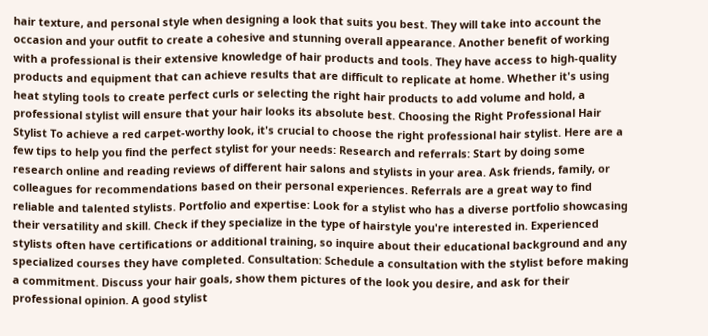hair texture, and personal style when designing a look that suits you best. They will take into account the occasion and your outfit to create a cohesive and stunning overall appearance. Another benefit of working with a professional is their extensive knowledge of hair products and tools. They have access to high-quality products and equipment that can achieve results that are difficult to replicate at home. Whether it's using heat styling tools to create perfect curls or selecting the right hair products to add volume and hold, a professional stylist will ensure that your hair looks its absolute best. Choosing the Right Professional Hair Stylist To achieve a red carpet-worthy look, it's crucial to choose the right professional hair stylist. Here are a few tips to help you find the perfect stylist for your needs: Research and referrals: Start by doing some research online and reading reviews of different hair salons and stylists in your area. Ask friends, family, or colleagues for recommendations based on their personal experiences. Referrals are a great way to find reliable and talented stylists. Portfolio and expertise: Look for a stylist who has a diverse portfolio showcasing their versatility and skill. Check if they specialize in the type of hairstyle you're interested in. Experienced stylists often have certifications or additional training, so inquire about their educational background and any specialized courses they have completed. Consultation: Schedule a consultation with the stylist before making a commitment. Discuss your hair goals, show them pictures of the look you desire, and ask for their professional opinion. A good stylist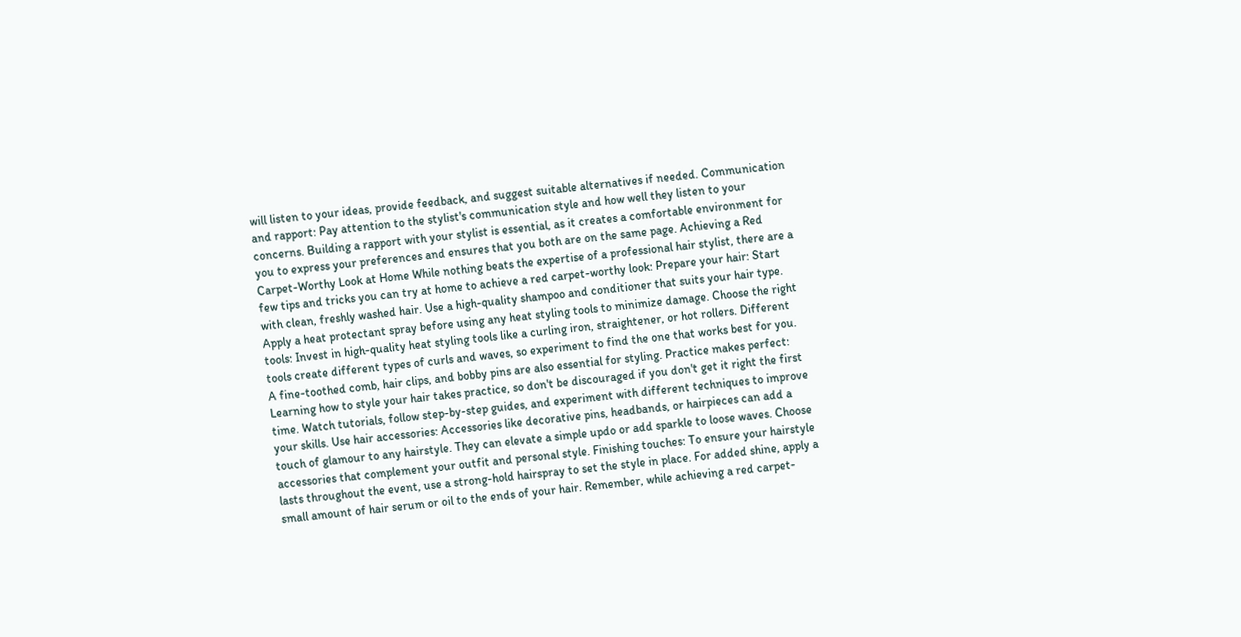will listen to your ideas, provide feedback, and suggest suitable alternatives if needed. Communication and rapport: Pay attention to the stylist's communication style and how well they listen to your concerns. Building a rapport with your stylist is essential, as it creates a comfortable environment for you to express your preferences and ensures that you both are on the same page. Achieving a Red Carpet-Worthy Look at Home While nothing beats the expertise of a professional hair stylist, there are a few tips and tricks you can try at home to achieve a red carpet-worthy look: Prepare your hair: Start with clean, freshly washed hair. Use a high-quality shampoo and conditioner that suits your hair type. Apply a heat protectant spray before using any heat styling tools to minimize damage. Choose the right tools: Invest in high-quality heat styling tools like a curling iron, straightener, or hot rollers. Different tools create different types of curls and waves, so experiment to find the one that works best for you. A fine-toothed comb, hair clips, and bobby pins are also essential for styling. Practice makes perfect: Learning how to style your hair takes practice, so don't be discouraged if you don't get it right the first time. Watch tutorials, follow step-by-step guides, and experiment with different techniques to improve your skills. Use hair accessories: Accessories like decorative pins, headbands, or hairpieces can add a touch of glamour to any hairstyle. They can elevate a simple updo or add sparkle to loose waves. Choose accessories that complement your outfit and personal style. Finishing touches: To ensure your hairstyle lasts throughout the event, use a strong-hold hairspray to set the style in place. For added shine, apply a small amount of hair serum or oil to the ends of your hair. Remember, while achieving a red carpet-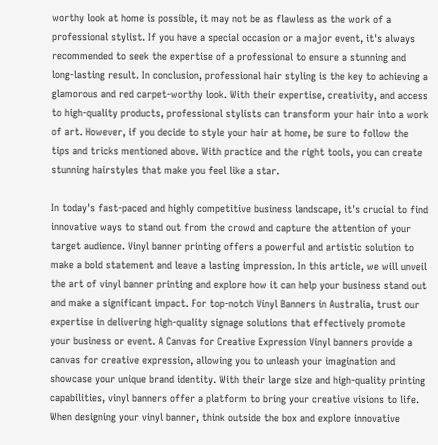worthy look at home is possible, it may not be as flawless as the work of a professional stylist. If you have a special occasion or a major event, it's always recommended to seek the expertise of a professional to ensure a stunning and long-lasting result. In conclusion, professional hair styling is the key to achieving a glamorous and red carpet-worthy look. With their expertise, creativity, and access to high-quality products, professional stylists can transform your hair into a work of art. However, if you decide to style your hair at home, be sure to follow the tips and tricks mentioned above. With practice and the right tools, you can create stunning hairstyles that make you feel like a star.

In today's fast-paced and highly competitive business landscape, it's crucial to find innovative ways to stand out from the crowd and capture the attention of your target audience. Vinyl banner printing offers a powerful and artistic solution to make a bold statement and leave a lasting impression. In this article, we will unveil the art of vinyl banner printing and explore how it can help your business stand out and make a significant impact. For top-notch Vinyl Banners in Australia, trust our expertise in delivering high-quality signage solutions that effectively promote your business or event. A Canvas for Creative Expression Vinyl banners provide a canvas for creative expression, allowing you to unleash your imagination and showcase your unique brand identity. With their large size and high-quality printing capabilities, vinyl banners offer a platform to bring your creative visions to life. When designing your vinyl banner, think outside the box and explore innovative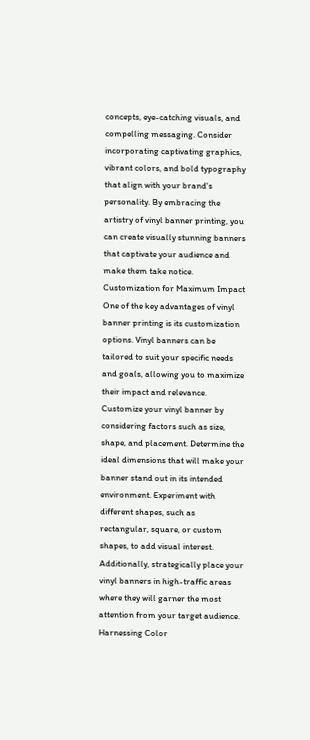concepts, eye-catching visuals, and compelling messaging. Consider incorporating captivating graphics, vibrant colors, and bold typography that align with your brand's personality. By embracing the artistry of vinyl banner printing, you can create visually stunning banners that captivate your audience and make them take notice. Customization for Maximum Impact One of the key advantages of vinyl banner printing is its customization options. Vinyl banners can be tailored to suit your specific needs and goals, allowing you to maximize their impact and relevance. Customize your vinyl banner by considering factors such as size, shape, and placement. Determine the ideal dimensions that will make your banner stand out in its intended environment. Experiment with different shapes, such as rectangular, square, or custom shapes, to add visual interest. Additionally, strategically place your vinyl banners in high-traffic areas where they will garner the most attention from your target audience. Harnessing Color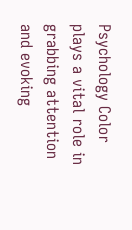Psychology Color plays a vital role in grabbing attention and evoking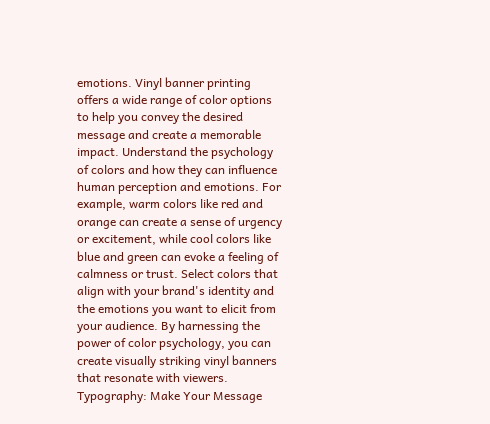emotions. Vinyl banner printing offers a wide range of color options to help you convey the desired message and create a memorable impact. Understand the psychology of colors and how they can influence human perception and emotions. For example, warm colors like red and orange can create a sense of urgency or excitement, while cool colors like blue and green can evoke a feeling of calmness or trust. Select colors that align with your brand's identity and the emotions you want to elicit from your audience. By harnessing the power of color psychology, you can create visually striking vinyl banners that resonate with viewers. Typography: Make Your Message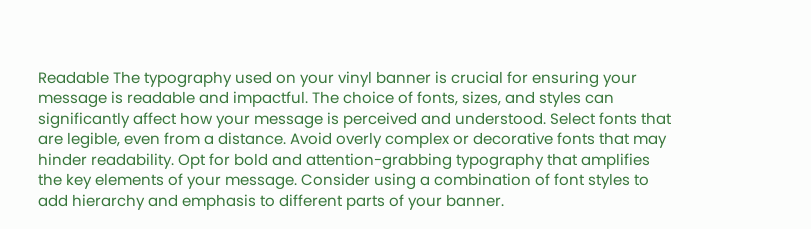Readable The typography used on your vinyl banner is crucial for ensuring your message is readable and impactful. The choice of fonts, sizes, and styles can significantly affect how your message is perceived and understood. Select fonts that are legible, even from a distance. Avoid overly complex or decorative fonts that may hinder readability. Opt for bold and attention-grabbing typography that amplifies the key elements of your message. Consider using a combination of font styles to add hierarchy and emphasis to different parts of your banner.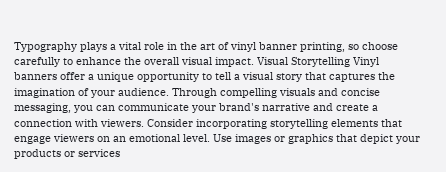Typography plays a vital role in the art of vinyl banner printing, so choose carefully to enhance the overall visual impact. Visual Storytelling Vinyl banners offer a unique opportunity to tell a visual story that captures the imagination of your audience. Through compelling visuals and concise messaging, you can communicate your brand's narrative and create a connection with viewers. Consider incorporating storytelling elements that engage viewers on an emotional level. Use images or graphics that depict your products or services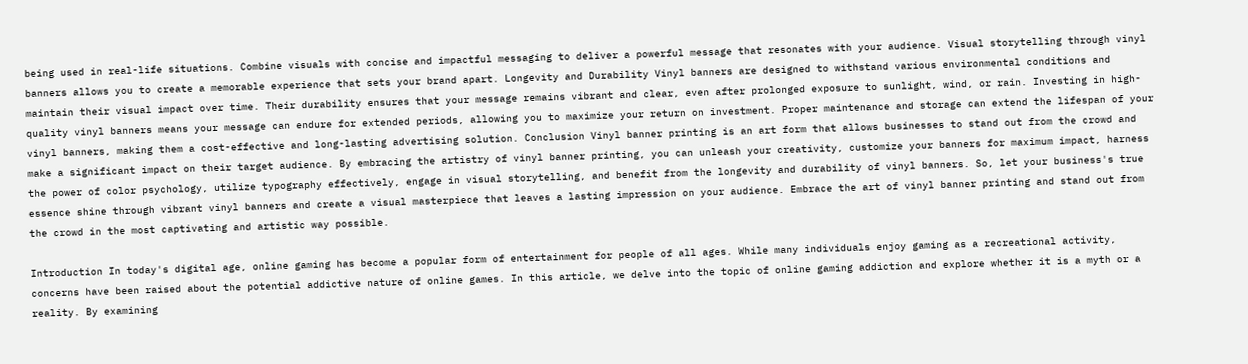being used in real-life situations. Combine visuals with concise and impactful messaging to deliver a powerful message that resonates with your audience. Visual storytelling through vinyl banners allows you to create a memorable experience that sets your brand apart. Longevity and Durability Vinyl banners are designed to withstand various environmental conditions and maintain their visual impact over time. Their durability ensures that your message remains vibrant and clear, even after prolonged exposure to sunlight, wind, or rain. Investing in high-quality vinyl banners means your message can endure for extended periods, allowing you to maximize your return on investment. Proper maintenance and storage can extend the lifespan of your vinyl banners, making them a cost-effective and long-lasting advertising solution. Conclusion Vinyl banner printing is an art form that allows businesses to stand out from the crowd and make a significant impact on their target audience. By embracing the artistry of vinyl banner printing, you can unleash your creativity, customize your banners for maximum impact, harness the power of color psychology, utilize typography effectively, engage in visual storytelling, and benefit from the longevity and durability of vinyl banners. So, let your business's true essence shine through vibrant vinyl banners and create a visual masterpiece that leaves a lasting impression on your audience. Embrace the art of vinyl banner printing and stand out from the crowd in the most captivating and artistic way possible.

Introduction In today's digital age, online gaming has become a popular form of entertainment for people of all ages. While many individuals enjoy gaming as a recreational activity, concerns have been raised about the potential addictive nature of online games. In this article, we delve into the topic of online gaming addiction and explore whether it is a myth or a reality. By examining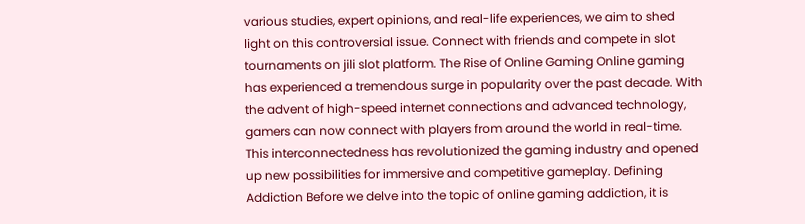various studies, expert opinions, and real-life experiences, we aim to shed light on this controversial issue. Connect with friends and compete in slot tournaments on jili slot platform. The Rise of Online Gaming Online gaming has experienced a tremendous surge in popularity over the past decade. With the advent of high-speed internet connections and advanced technology, gamers can now connect with players from around the world in real-time. This interconnectedness has revolutionized the gaming industry and opened up new possibilities for immersive and competitive gameplay. Defining Addiction Before we delve into the topic of online gaming addiction, it is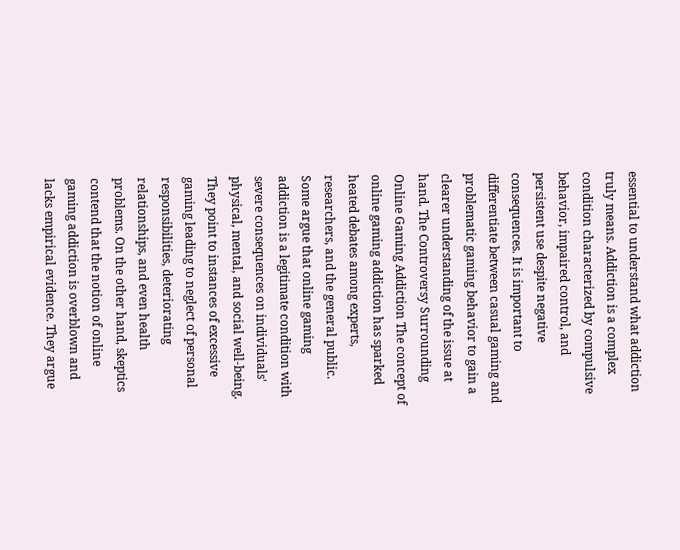essential to understand what addiction truly means. Addiction is a complex condition characterized by compulsive behavior, impaired control, and persistent use despite negative consequences. It is important to differentiate between casual gaming and problematic gaming behavior to gain a clearer understanding of the issue at hand. The Controversy Surrounding Online Gaming Addiction The concept of online gaming addiction has sparked heated debates among experts, researchers, and the general public. Some argue that online gaming addiction is a legitimate condition with severe consequences on individuals' physical, mental, and social well-being. They point to instances of excessive gaming leading to neglect of personal responsibilities, deteriorating relationships, and even health problems. On the other hand, skeptics contend that the notion of online gaming addiction is overblown and lacks empirical evidence. They argue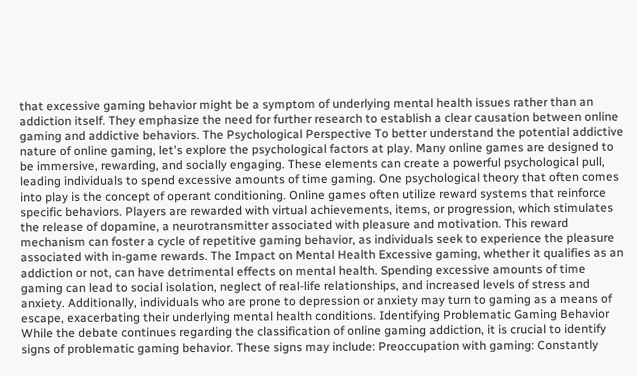that excessive gaming behavior might be a symptom of underlying mental health issues rather than an addiction itself. They emphasize the need for further research to establish a clear causation between online gaming and addictive behaviors. The Psychological Perspective To better understand the potential addictive nature of online gaming, let's explore the psychological factors at play. Many online games are designed to be immersive, rewarding, and socially engaging. These elements can create a powerful psychological pull, leading individuals to spend excessive amounts of time gaming. One psychological theory that often comes into play is the concept of operant conditioning. Online games often utilize reward systems that reinforce specific behaviors. Players are rewarded with virtual achievements, items, or progression, which stimulates the release of dopamine, a neurotransmitter associated with pleasure and motivation. This reward mechanism can foster a cycle of repetitive gaming behavior, as individuals seek to experience the pleasure associated with in-game rewards. The Impact on Mental Health Excessive gaming, whether it qualifies as an addiction or not, can have detrimental effects on mental health. Spending excessive amounts of time gaming can lead to social isolation, neglect of real-life relationships, and increased levels of stress and anxiety. Additionally, individuals who are prone to depression or anxiety may turn to gaming as a means of escape, exacerbating their underlying mental health conditions. Identifying Problematic Gaming Behavior While the debate continues regarding the classification of online gaming addiction, it is crucial to identify signs of problematic gaming behavior. These signs may include: Preoccupation with gaming: Constantly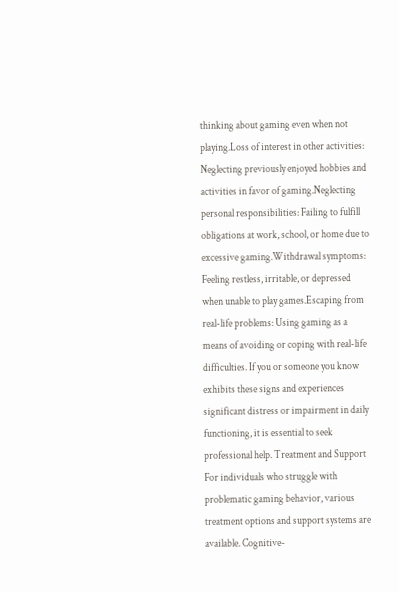thinking about gaming even when not playing.Loss of interest in other activities: Neglecting previously enjoyed hobbies and activities in favor of gaming.Neglecting personal responsibilities: Failing to fulfill obligations at work, school, or home due to excessive gaming.Withdrawal symptoms: Feeling restless, irritable, or depressed when unable to play games.Escaping from real-life problems: Using gaming as a means of avoiding or coping with real-life difficulties. If you or someone you know exhibits these signs and experiences significant distress or impairment in daily functioning, it is essential to seek professional help. Treatment and Support For individuals who struggle with problematic gaming behavior, various treatment options and support systems are available. Cognitive-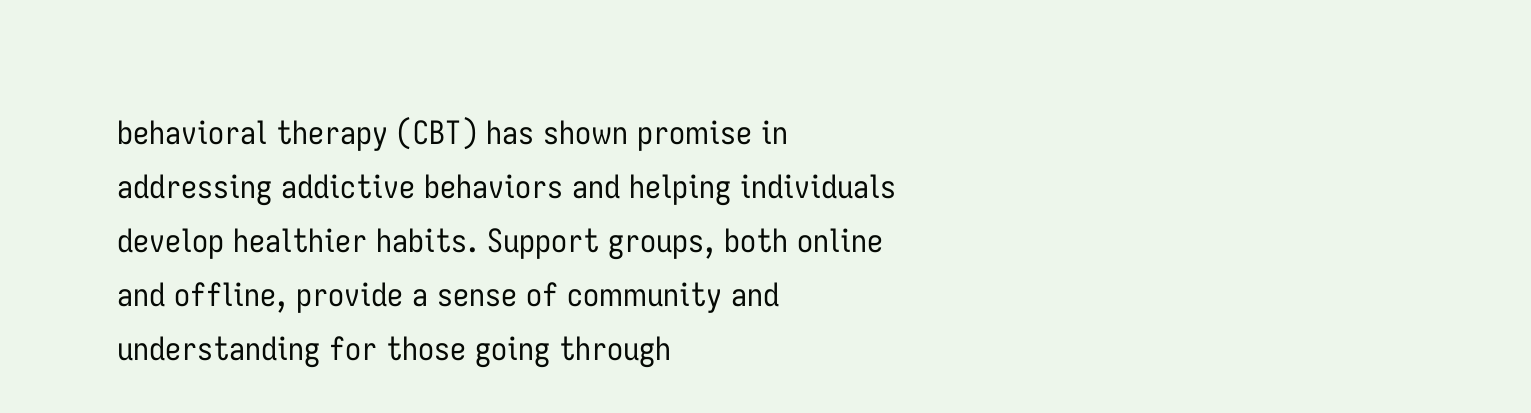behavioral therapy (CBT) has shown promise in addressing addictive behaviors and helping individuals develop healthier habits. Support groups, both online and offline, provide a sense of community and understanding for those going through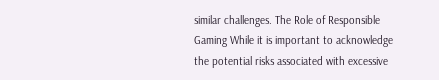similar challenges. The Role of Responsible Gaming While it is important to acknowledge the potential risks associated with excessive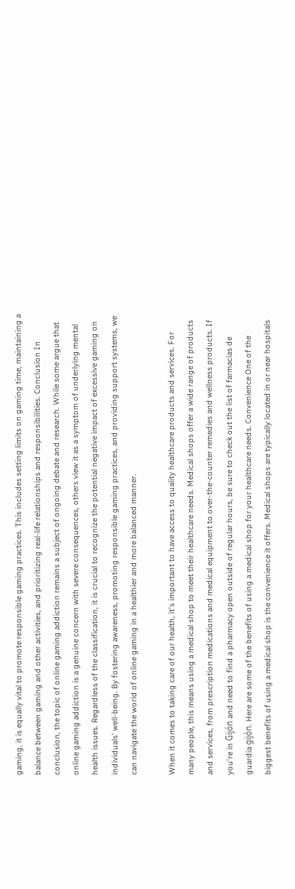gaming, it is equally vital to promote responsible gaming practices. This includes setting limits on gaming time, maintaining a balance between gaming and other activities, and prioritizing real-life relationships and responsibilities. Conclusion In conclusion, the topic of online gaming addiction remains a subject of ongoing debate and research. While some argue that online gaming addiction is a genuine concern with severe consequences, others view it as a symptom of underlying mental health issues. Regardless of the classification, it is crucial to recognize the potential negative impact of excessive gaming on individuals' well-being. By fostering awareness, promoting responsible gaming practices, and providing support systems, we can navigate the world of online gaming in a healthier and more balanced manner.

When it comes to taking care of our health, it's important to have access to quality healthcare products and services. For many people, this means using a medical shop to meet their healthcare needs. Medical shops offer a wide range of products and services, from prescription medications and medical equipment to over-the-counter remedies and wellness products. If you're in Gijón and need to find a pharmacy open outside of regular hours, be sure to check out the list of farmacias de guardia gijón. Here are some of the benefits of using a medical shop for your healthcare needs. Convenience One of the biggest benefits of using a medical shop is the convenience it offers. Medical shops are typically located in or near hospitals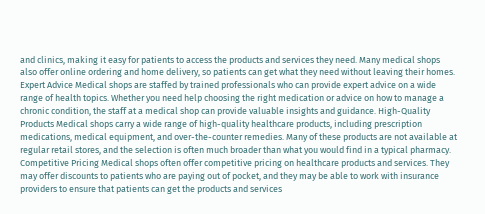and clinics, making it easy for patients to access the products and services they need. Many medical shops also offer online ordering and home delivery, so patients can get what they need without leaving their homes. Expert Advice Medical shops are staffed by trained professionals who can provide expert advice on a wide range of health topics. Whether you need help choosing the right medication or advice on how to manage a chronic condition, the staff at a medical shop can provide valuable insights and guidance. High-Quality Products Medical shops carry a wide range of high-quality healthcare products, including prescription medications, medical equipment, and over-the-counter remedies. Many of these products are not available at regular retail stores, and the selection is often much broader than what you would find in a typical pharmacy. Competitive Pricing Medical shops often offer competitive pricing on healthcare products and services. They may offer discounts to patients who are paying out of pocket, and they may be able to work with insurance providers to ensure that patients can get the products and services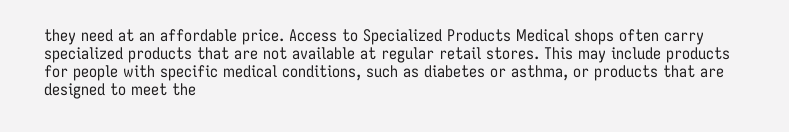they need at an affordable price. Access to Specialized Products Medical shops often carry specialized products that are not available at regular retail stores. This may include products for people with specific medical conditions, such as diabetes or asthma, or products that are designed to meet the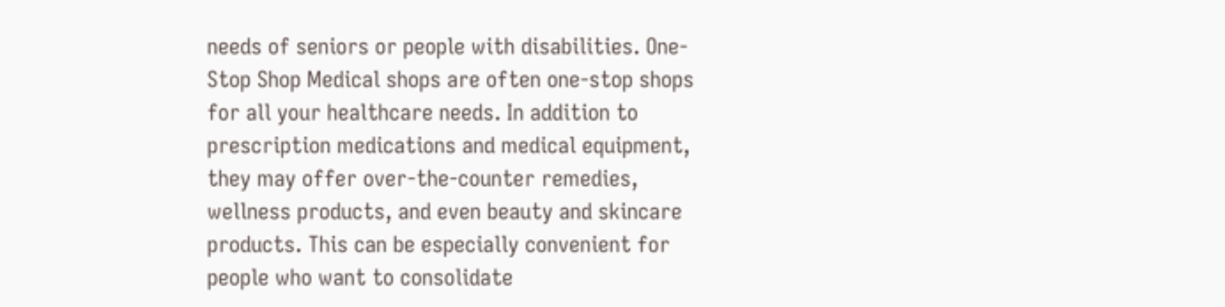needs of seniors or people with disabilities. One-Stop Shop Medical shops are often one-stop shops for all your healthcare needs. In addition to prescription medications and medical equipment, they may offer over-the-counter remedies, wellness products, and even beauty and skincare products. This can be especially convenient for people who want to consolidate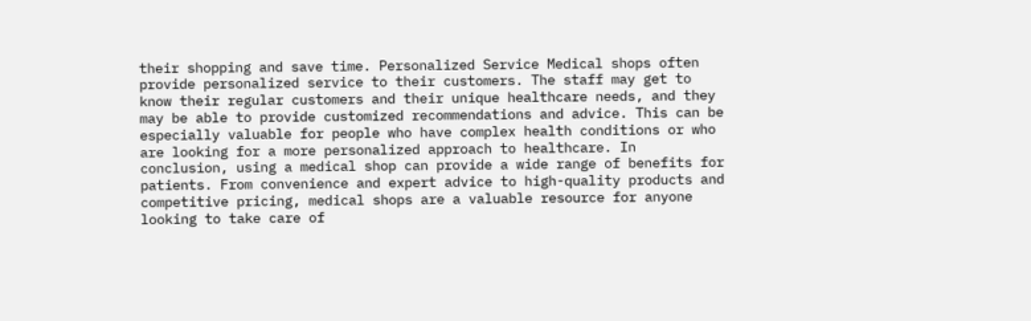their shopping and save time. Personalized Service Medical shops often provide personalized service to their customers. The staff may get to know their regular customers and their unique healthcare needs, and they may be able to provide customized recommendations and advice. This can be especially valuable for people who have complex health conditions or who are looking for a more personalized approach to healthcare. In conclusion, using a medical shop can provide a wide range of benefits for patients. From convenience and expert advice to high-quality products and competitive pricing, medical shops are a valuable resource for anyone looking to take care of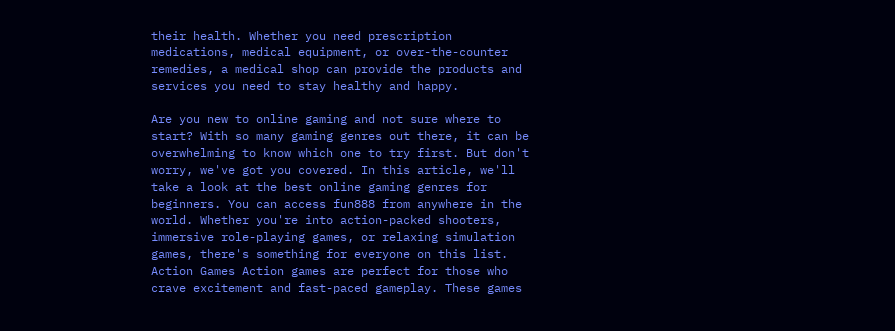their health. Whether you need prescription medications, medical equipment, or over-the-counter remedies, a medical shop can provide the products and services you need to stay healthy and happy.

Are you new to online gaming and not sure where to start? With so many gaming genres out there, it can be overwhelming to know which one to try first. But don't worry, we've got you covered. In this article, we'll take a look at the best online gaming genres for beginners. You can access fun888 from anywhere in the world. Whether you're into action-packed shooters, immersive role-playing games, or relaxing simulation games, there's something for everyone on this list. Action Games Action games are perfect for those who crave excitement and fast-paced gameplay. These games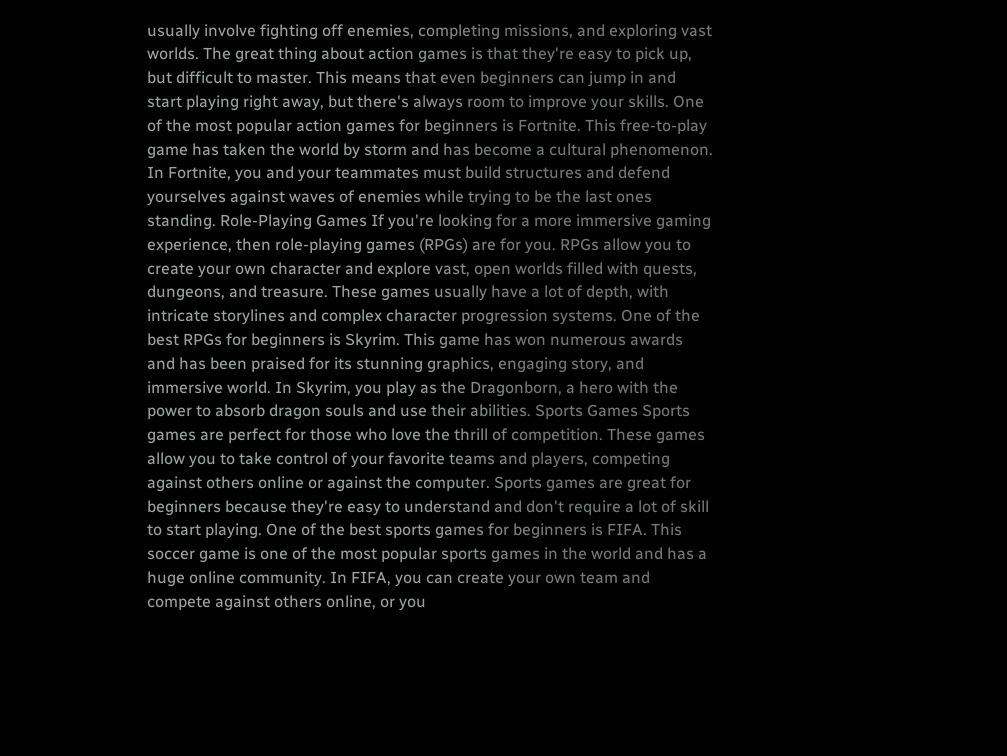usually involve fighting off enemies, completing missions, and exploring vast worlds. The great thing about action games is that they're easy to pick up, but difficult to master. This means that even beginners can jump in and start playing right away, but there's always room to improve your skills. One of the most popular action games for beginners is Fortnite. This free-to-play game has taken the world by storm and has become a cultural phenomenon. In Fortnite, you and your teammates must build structures and defend yourselves against waves of enemies while trying to be the last ones standing. Role-Playing Games If you're looking for a more immersive gaming experience, then role-playing games (RPGs) are for you. RPGs allow you to create your own character and explore vast, open worlds filled with quests, dungeons, and treasure. These games usually have a lot of depth, with intricate storylines and complex character progression systems. One of the best RPGs for beginners is Skyrim. This game has won numerous awards and has been praised for its stunning graphics, engaging story, and immersive world. In Skyrim, you play as the Dragonborn, a hero with the power to absorb dragon souls and use their abilities. Sports Games Sports games are perfect for those who love the thrill of competition. These games allow you to take control of your favorite teams and players, competing against others online or against the computer. Sports games are great for beginners because they're easy to understand and don't require a lot of skill to start playing. One of the best sports games for beginners is FIFA. This soccer game is one of the most popular sports games in the world and has a huge online community. In FIFA, you can create your own team and compete against others online, or you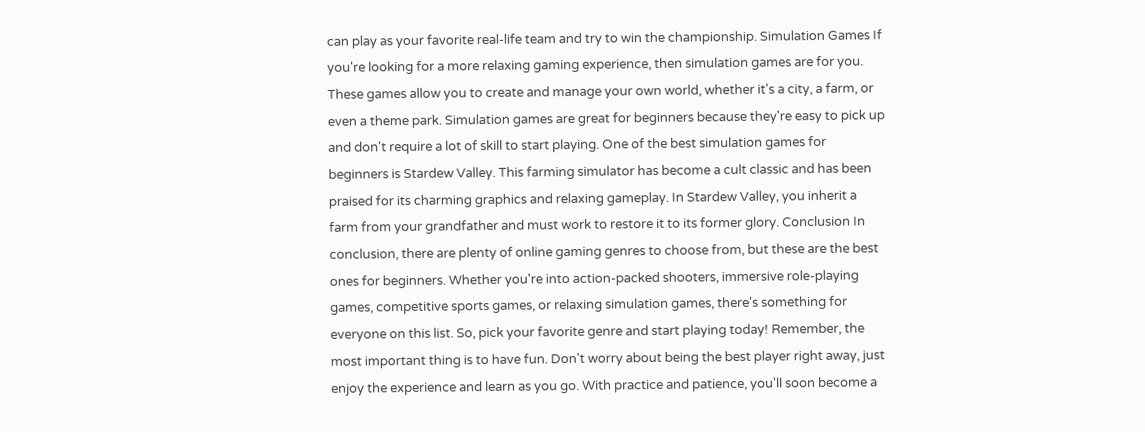can play as your favorite real-life team and try to win the championship. Simulation Games If you're looking for a more relaxing gaming experience, then simulation games are for you. These games allow you to create and manage your own world, whether it's a city, a farm, or even a theme park. Simulation games are great for beginners because they're easy to pick up and don't require a lot of skill to start playing. One of the best simulation games for beginners is Stardew Valley. This farming simulator has become a cult classic and has been praised for its charming graphics and relaxing gameplay. In Stardew Valley, you inherit a farm from your grandfather and must work to restore it to its former glory. Conclusion In conclusion, there are plenty of online gaming genres to choose from, but these are the best ones for beginners. Whether you're into action-packed shooters, immersive role-playing games, competitive sports games, or relaxing simulation games, there's something for everyone on this list. So, pick your favorite genre and start playing today! Remember, the most important thing is to have fun. Don't worry about being the best player right away, just enjoy the experience and learn as you go. With practice and patience, you'll soon become a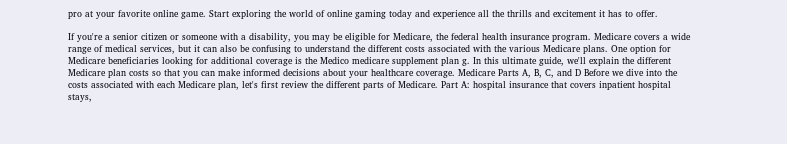pro at your favorite online game. Start exploring the world of online gaming today and experience all the thrills and excitement it has to offer.

If you're a senior citizen or someone with a disability, you may be eligible for Medicare, the federal health insurance program. Medicare covers a wide range of medical services, but it can also be confusing to understand the different costs associated with the various Medicare plans. One option for Medicare beneficiaries looking for additional coverage is the Medico medicare supplement plan g. In this ultimate guide, we'll explain the different Medicare plan costs so that you can make informed decisions about your healthcare coverage. Medicare Parts A, B, C, and D Before we dive into the costs associated with each Medicare plan, let's first review the different parts of Medicare. Part A: hospital insurance that covers inpatient hospital stays,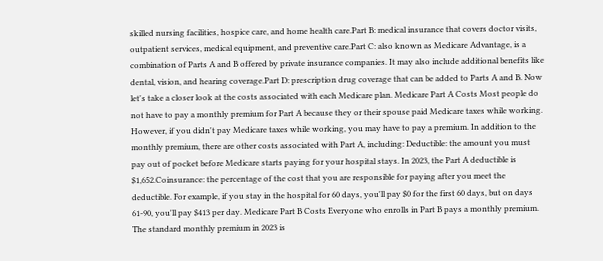skilled nursing facilities, hospice care, and home health care.Part B: medical insurance that covers doctor visits, outpatient services, medical equipment, and preventive care.Part C: also known as Medicare Advantage, is a combination of Parts A and B offered by private insurance companies. It may also include additional benefits like dental, vision, and hearing coverage.Part D: prescription drug coverage that can be added to Parts A and B. Now let's take a closer look at the costs associated with each Medicare plan. Medicare Part A Costs Most people do not have to pay a monthly premium for Part A because they or their spouse paid Medicare taxes while working. However, if you didn't pay Medicare taxes while working, you may have to pay a premium. In addition to the monthly premium, there are other costs associated with Part A, including: Deductible: the amount you must pay out of pocket before Medicare starts paying for your hospital stays. In 2023, the Part A deductible is $1,652.Coinsurance: the percentage of the cost that you are responsible for paying after you meet the deductible. For example, if you stay in the hospital for 60 days, you'll pay $0 for the first 60 days, but on days 61-90, you'll pay $413 per day. Medicare Part B Costs Everyone who enrolls in Part B pays a monthly premium. The standard monthly premium in 2023 is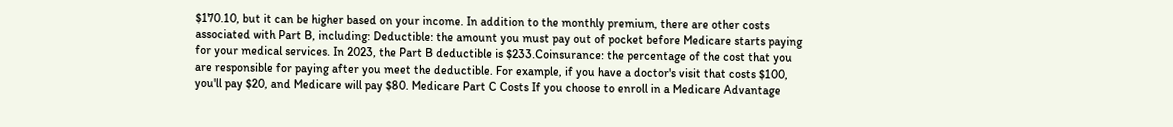$170.10, but it can be higher based on your income. In addition to the monthly premium, there are other costs associated with Part B, including: Deductible: the amount you must pay out of pocket before Medicare starts paying for your medical services. In 2023, the Part B deductible is $233.Coinsurance: the percentage of the cost that you are responsible for paying after you meet the deductible. For example, if you have a doctor's visit that costs $100, you'll pay $20, and Medicare will pay $80. Medicare Part C Costs If you choose to enroll in a Medicare Advantage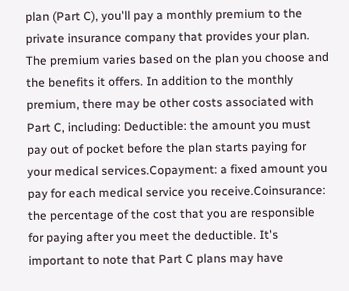plan (Part C), you'll pay a monthly premium to the private insurance company that provides your plan. The premium varies based on the plan you choose and the benefits it offers. In addition to the monthly premium, there may be other costs associated with Part C, including: Deductible: the amount you must pay out of pocket before the plan starts paying for your medical services.Copayment: a fixed amount you pay for each medical service you receive.Coinsurance: the percentage of the cost that you are responsible for paying after you meet the deductible. It's important to note that Part C plans may have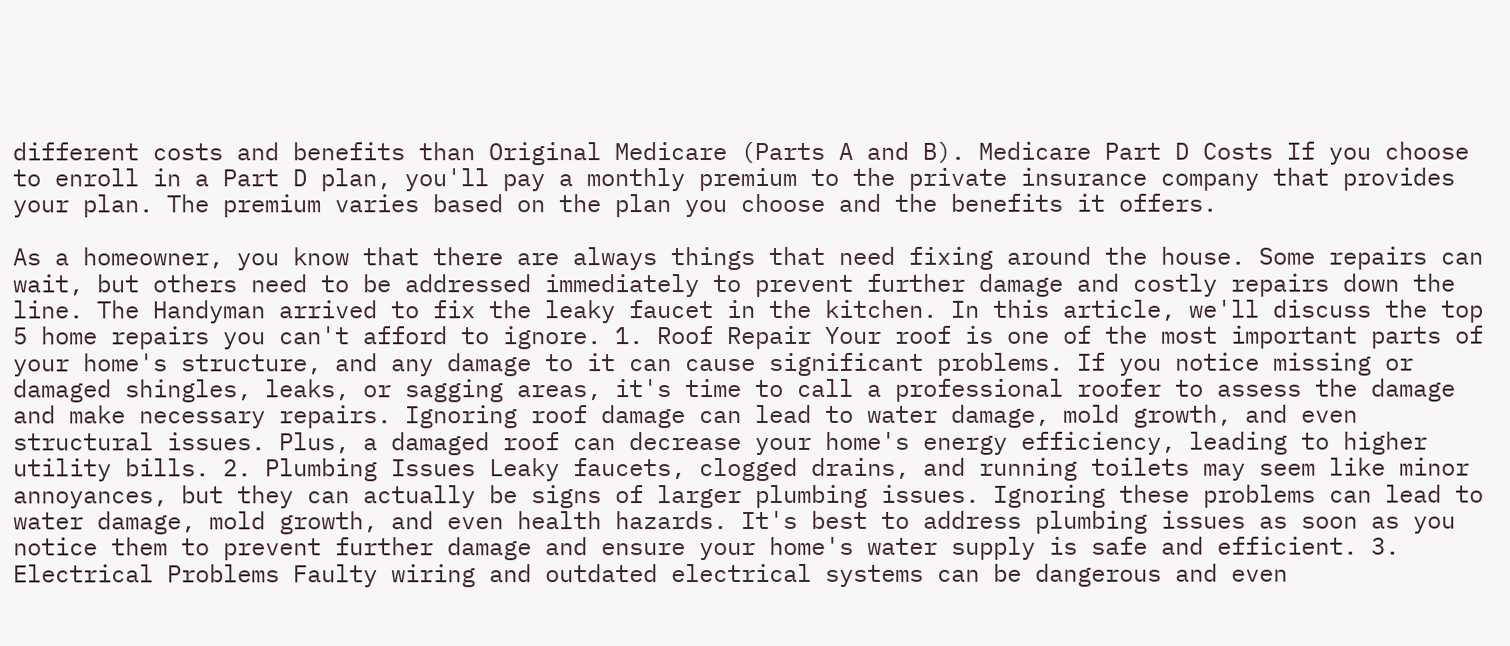different costs and benefits than Original Medicare (Parts A and B). Medicare Part D Costs If you choose to enroll in a Part D plan, you'll pay a monthly premium to the private insurance company that provides your plan. The premium varies based on the plan you choose and the benefits it offers.

As a homeowner, you know that there are always things that need fixing around the house. Some repairs can wait, but others need to be addressed immediately to prevent further damage and costly repairs down the line. The Handyman arrived to fix the leaky faucet in the kitchen. In this article, we'll discuss the top 5 home repairs you can't afford to ignore. 1. Roof Repair Your roof is one of the most important parts of your home's structure, and any damage to it can cause significant problems. If you notice missing or damaged shingles, leaks, or sagging areas, it's time to call a professional roofer to assess the damage and make necessary repairs. Ignoring roof damage can lead to water damage, mold growth, and even structural issues. Plus, a damaged roof can decrease your home's energy efficiency, leading to higher utility bills. 2. Plumbing Issues Leaky faucets, clogged drains, and running toilets may seem like minor annoyances, but they can actually be signs of larger plumbing issues. Ignoring these problems can lead to water damage, mold growth, and even health hazards. It's best to address plumbing issues as soon as you notice them to prevent further damage and ensure your home's water supply is safe and efficient. 3. Electrical Problems Faulty wiring and outdated electrical systems can be dangerous and even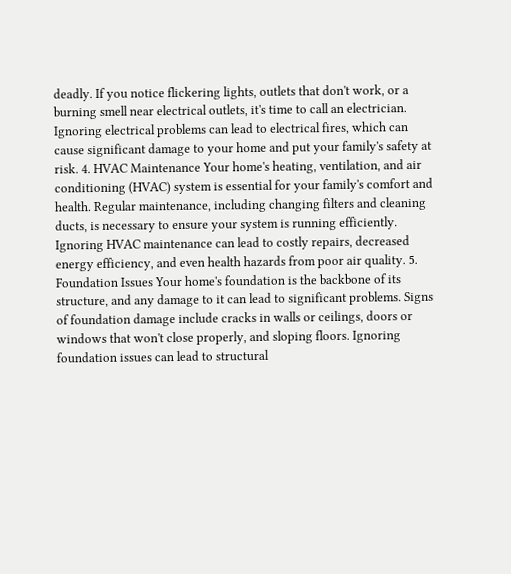deadly. If you notice flickering lights, outlets that don't work, or a burning smell near electrical outlets, it's time to call an electrician. Ignoring electrical problems can lead to electrical fires, which can cause significant damage to your home and put your family's safety at risk. 4. HVAC Maintenance Your home's heating, ventilation, and air conditioning (HVAC) system is essential for your family's comfort and health. Regular maintenance, including changing filters and cleaning ducts, is necessary to ensure your system is running efficiently. Ignoring HVAC maintenance can lead to costly repairs, decreased energy efficiency, and even health hazards from poor air quality. 5. Foundation Issues Your home's foundation is the backbone of its structure, and any damage to it can lead to significant problems. Signs of foundation damage include cracks in walls or ceilings, doors or windows that won't close properly, and sloping floors. Ignoring foundation issues can lead to structural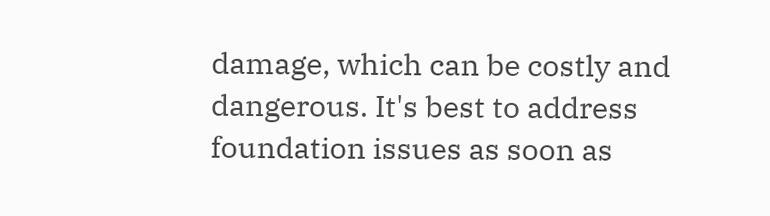damage, which can be costly and dangerous. It's best to address foundation issues as soon as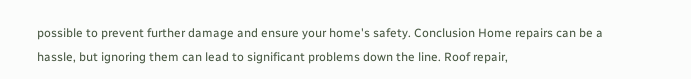possible to prevent further damage and ensure your home's safety. Conclusion Home repairs can be a hassle, but ignoring them can lead to significant problems down the line. Roof repair,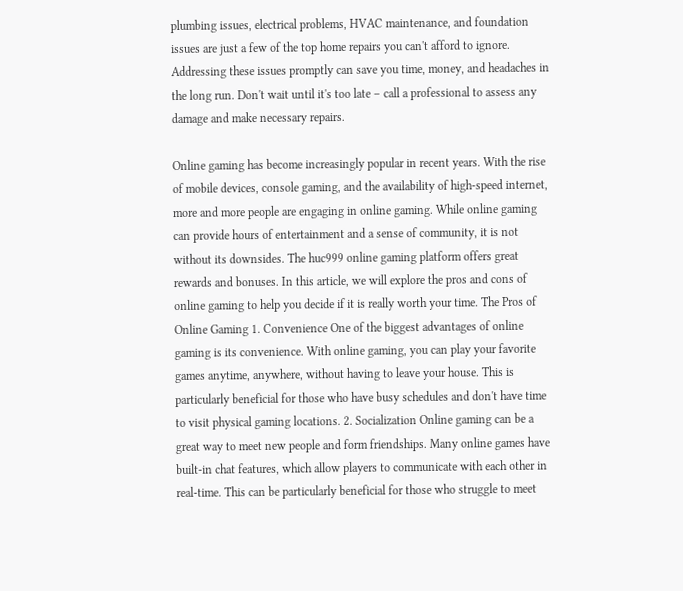plumbing issues, electrical problems, HVAC maintenance, and foundation issues are just a few of the top home repairs you can't afford to ignore. Addressing these issues promptly can save you time, money, and headaches in the long run. Don't wait until it's too late – call a professional to assess any damage and make necessary repairs.

Online gaming has become increasingly popular in recent years. With the rise of mobile devices, console gaming, and the availability of high-speed internet, more and more people are engaging in online gaming. While online gaming can provide hours of entertainment and a sense of community, it is not without its downsides. The huc999 online gaming platform offers great rewards and bonuses. In this article, we will explore the pros and cons of online gaming to help you decide if it is really worth your time. The Pros of Online Gaming 1. Convenience One of the biggest advantages of online gaming is its convenience. With online gaming, you can play your favorite games anytime, anywhere, without having to leave your house. This is particularly beneficial for those who have busy schedules and don't have time to visit physical gaming locations. 2. Socialization Online gaming can be a great way to meet new people and form friendships. Many online games have built-in chat features, which allow players to communicate with each other in real-time. This can be particularly beneficial for those who struggle to meet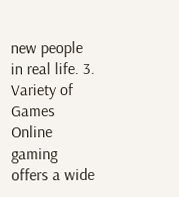new people in real life. 3. Variety of Games Online gaming offers a wide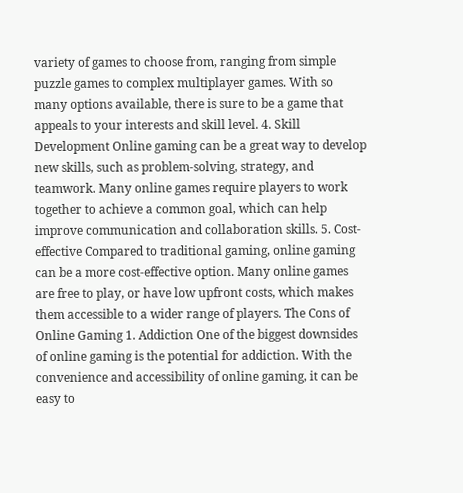variety of games to choose from, ranging from simple puzzle games to complex multiplayer games. With so many options available, there is sure to be a game that appeals to your interests and skill level. 4. Skill Development Online gaming can be a great way to develop new skills, such as problem-solving, strategy, and teamwork. Many online games require players to work together to achieve a common goal, which can help improve communication and collaboration skills. 5. Cost-effective Compared to traditional gaming, online gaming can be a more cost-effective option. Many online games are free to play, or have low upfront costs, which makes them accessible to a wider range of players. The Cons of Online Gaming 1. Addiction One of the biggest downsides of online gaming is the potential for addiction. With the convenience and accessibility of online gaming, it can be easy to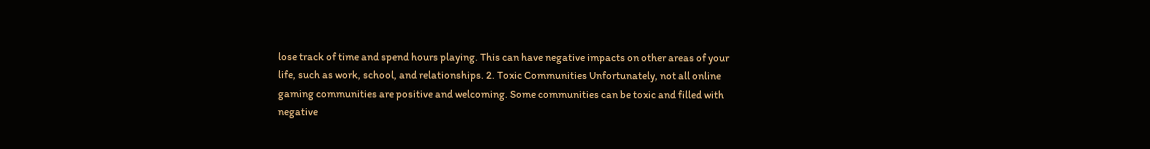lose track of time and spend hours playing. This can have negative impacts on other areas of your life, such as work, school, and relationships. 2. Toxic Communities Unfortunately, not all online gaming communities are positive and welcoming. Some communities can be toxic and filled with negative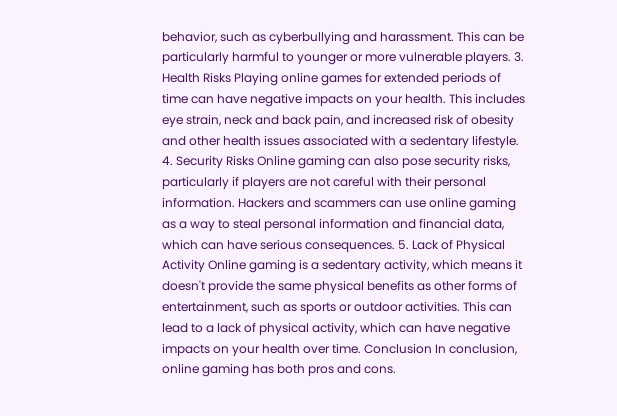behavior, such as cyberbullying and harassment. This can be particularly harmful to younger or more vulnerable players. 3. Health Risks Playing online games for extended periods of time can have negative impacts on your health. This includes eye strain, neck and back pain, and increased risk of obesity and other health issues associated with a sedentary lifestyle. 4. Security Risks Online gaming can also pose security risks, particularly if players are not careful with their personal information. Hackers and scammers can use online gaming as a way to steal personal information and financial data, which can have serious consequences. 5. Lack of Physical Activity Online gaming is a sedentary activity, which means it doesn't provide the same physical benefits as other forms of entertainment, such as sports or outdoor activities. This can lead to a lack of physical activity, which can have negative impacts on your health over time. Conclusion In conclusion, online gaming has both pros and cons.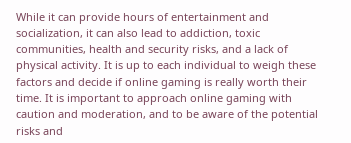While it can provide hours of entertainment and socialization, it can also lead to addiction, toxic communities, health and security risks, and a lack of physical activity. It is up to each individual to weigh these factors and decide if online gaming is really worth their time. It is important to approach online gaming with caution and moderation, and to be aware of the potential risks and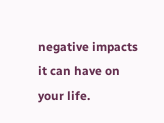negative impacts it can have on your life.